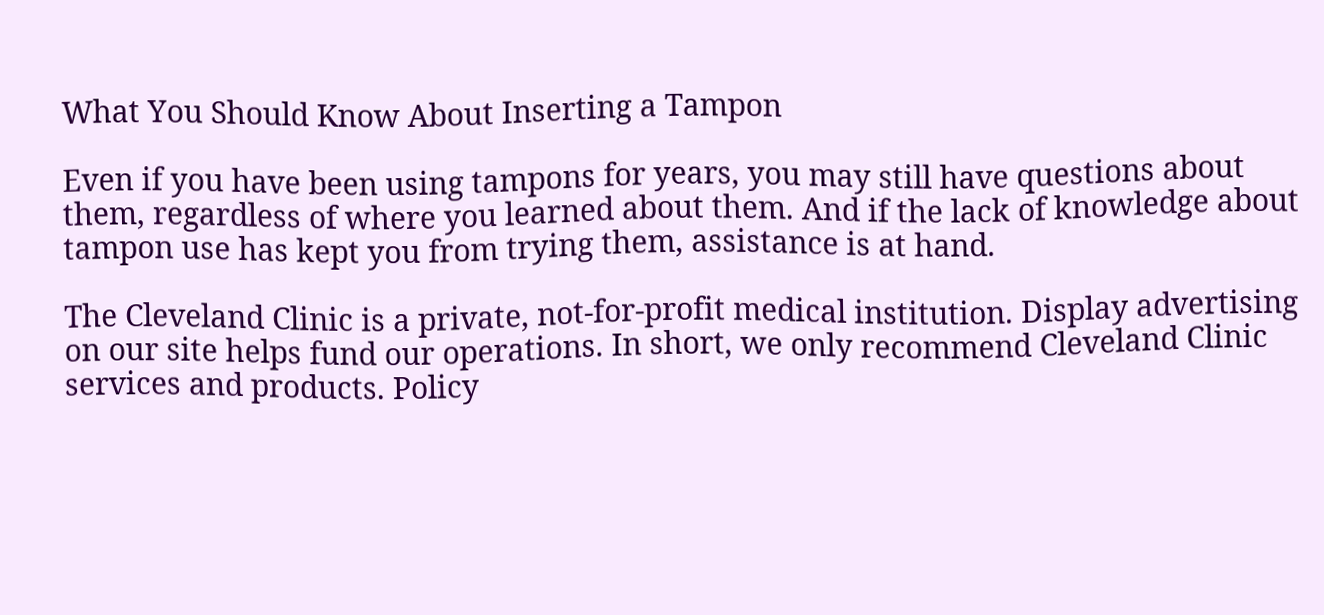What You Should Know About Inserting a Tampon

Even if you have been using tampons for years, you may still have questions about them, regardless of where you learned about them. And if the lack of knowledge about tampon use has kept you from trying them, assistance is at hand.

The Cleveland Clinic is a private, not-for-profit medical institution. Display advertising on our site helps fund our operations. In short, we only recommend Cleveland Clinic services and products. Policy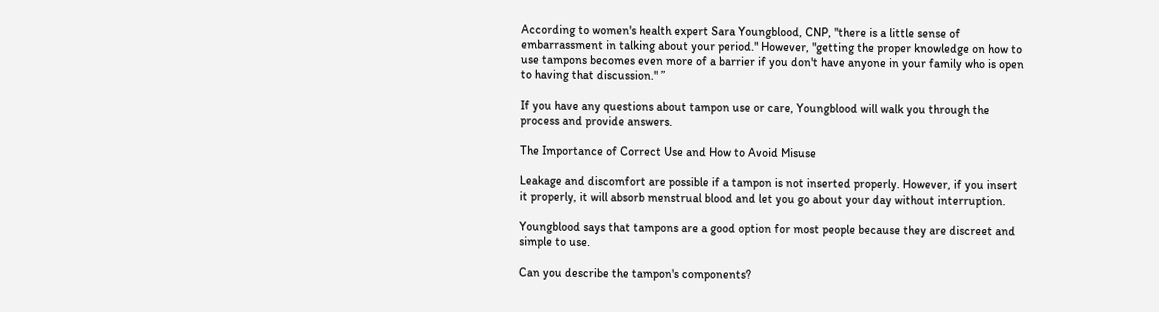According to women's health expert Sara Youngblood, CNP, "there is a little sense of embarrassment in talking about your period." However, "getting the proper knowledge on how to use tampons becomes even more of a barrier if you don't have anyone in your family who is open to having that discussion." ”

If you have any questions about tampon use or care, Youngblood will walk you through the process and provide answers.

The Importance of Correct Use and How to Avoid Misuse

Leakage and discomfort are possible if a tampon is not inserted properly. However, if you insert it properly, it will absorb menstrual blood and let you go about your day without interruption.

Youngblood says that tampons are a good option for most people because they are discreet and simple to use.

Can you describe the tampon's components?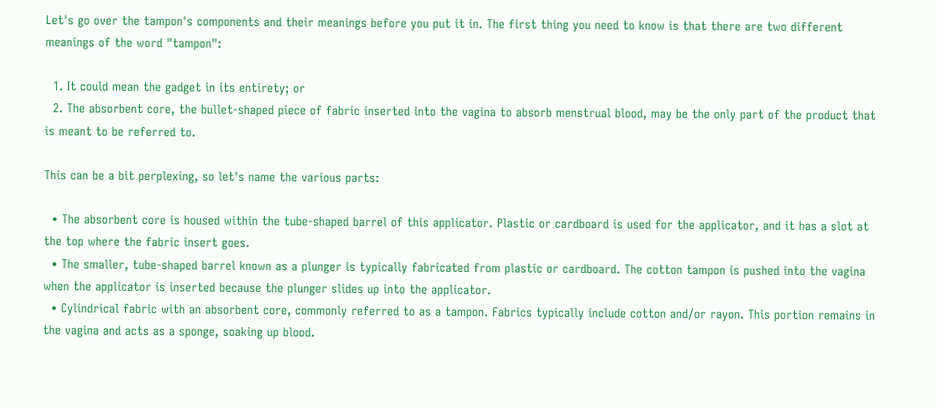Let's go over the tampon's components and their meanings before you put it in. The first thing you need to know is that there are two different meanings of the word "tampon":

  1. It could mean the gadget in its entirety; or
  2. The absorbent core, the bullet-shaped piece of fabric inserted into the vagina to absorb menstrual blood, may be the only part of the product that is meant to be referred to.

This can be a bit perplexing, so let's name the various parts:

  • The absorbent core is housed within the tube-shaped barrel of this applicator. Plastic or cardboard is used for the applicator, and it has a slot at the top where the fabric insert goes.
  • The smaller, tube-shaped barrel known as a plunger is typically fabricated from plastic or cardboard. The cotton tampon is pushed into the vagina when the applicator is inserted because the plunger slides up into the applicator.
  • Cylindrical fabric with an absorbent core, commonly referred to as a tampon. Fabrics typically include cotton and/or rayon. This portion remains in the vagina and acts as a sponge, soaking up blood.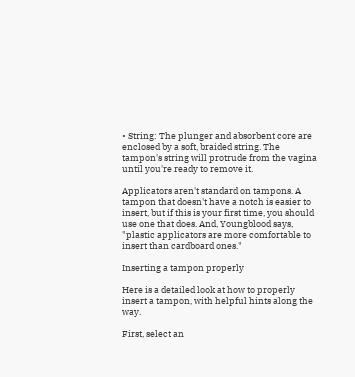• String: The plunger and absorbent core are enclosed by a soft, braided string. The tampon's string will protrude from the vagina until you're ready to remove it.

Applicators aren't standard on tampons. A tampon that doesn't have a notch is easier to insert, but if this is your first time, you should use one that does. And, Youngblood says, "plastic applicators are more comfortable to insert than cardboard ones."

Inserting a tampon properly

Here is a detailed look at how to properly insert a tampon, with helpful hints along the way.

First, select an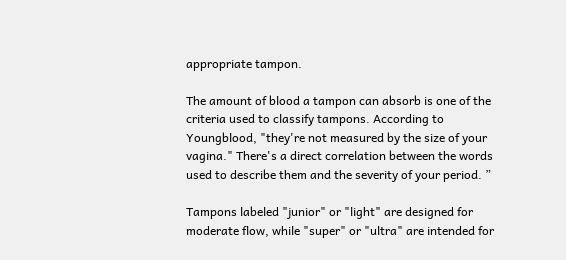appropriate tampon.

The amount of blood a tampon can absorb is one of the criteria used to classify tampons. According to Youngblood, "they're not measured by the size of your vagina." There's a direct correlation between the words used to describe them and the severity of your period. ”

Tampons labeled "junior" or "light" are designed for moderate flow, while "super" or "ultra" are intended for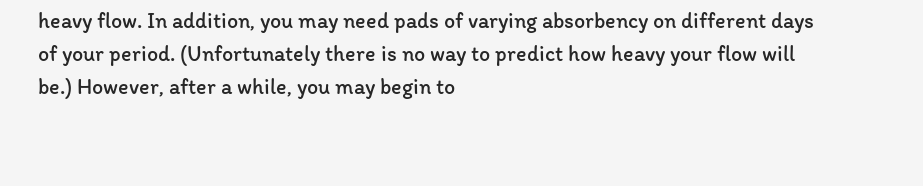heavy flow. In addition, you may need pads of varying absorbency on different days of your period. (Unfortunately there is no way to predict how heavy your flow will be.) However, after a while, you may begin to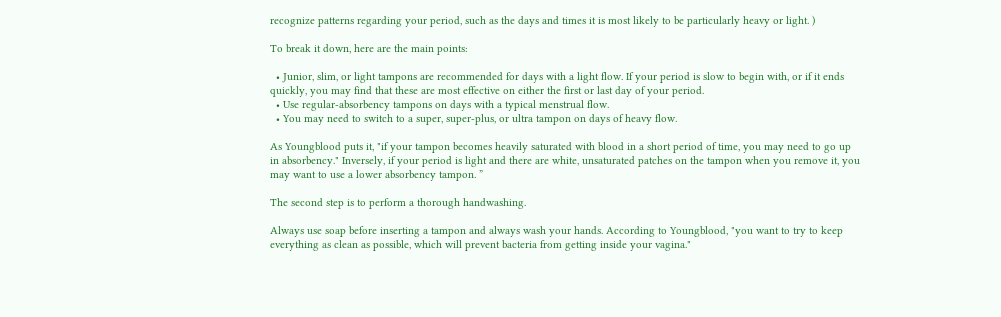recognize patterns regarding your period, such as the days and times it is most likely to be particularly heavy or light. )

To break it down, here are the main points:

  • Junior, slim, or light tampons are recommended for days with a light flow. If your period is slow to begin with, or if it ends quickly, you may find that these are most effective on either the first or last day of your period.
  • Use regular-absorbency tampons on days with a typical menstrual flow.
  • You may need to switch to a super, super-plus, or ultra tampon on days of heavy flow.

As Youngblood puts it, "if your tampon becomes heavily saturated with blood in a short period of time, you may need to go up in absorbency." Inversely, if your period is light and there are white, unsaturated patches on the tampon when you remove it, you may want to use a lower absorbency tampon. ”

The second step is to perform a thorough handwashing.

Always use soap before inserting a tampon and always wash your hands. According to Youngblood, "you want to try to keep everything as clean as possible, which will prevent bacteria from getting inside your vagina."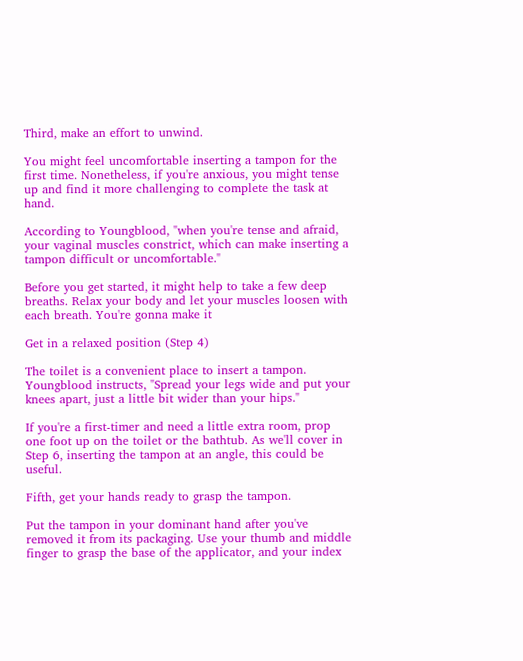Third, make an effort to unwind.

You might feel uncomfortable inserting a tampon for the first time. Nonetheless, if you're anxious, you might tense up and find it more challenging to complete the task at hand.

According to Youngblood, "when you're tense and afraid, your vaginal muscles constrict, which can make inserting a tampon difficult or uncomfortable."

Before you get started, it might help to take a few deep breaths. Relax your body and let your muscles loosen with each breath. You're gonna make it

Get in a relaxed position (Step 4)

The toilet is a convenient place to insert a tampon. Youngblood instructs, "Spread your legs wide and put your knees apart, just a little bit wider than your hips."

If you're a first-timer and need a little extra room, prop one foot up on the toilet or the bathtub. As we'll cover in Step 6, inserting the tampon at an angle, this could be useful.

Fifth, get your hands ready to grasp the tampon.

Put the tampon in your dominant hand after you've removed it from its packaging. Use your thumb and middle finger to grasp the base of the applicator, and your index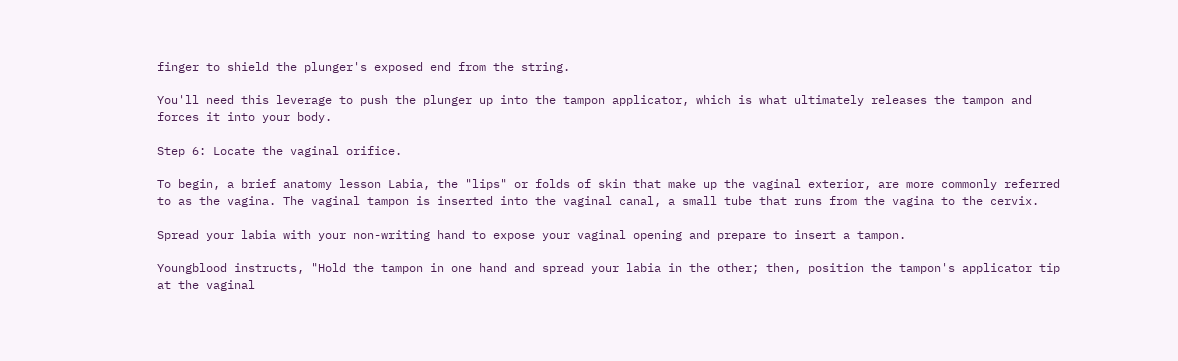finger to shield the plunger's exposed end from the string.

You'll need this leverage to push the plunger up into the tampon applicator, which is what ultimately releases the tampon and forces it into your body.

Step 6: Locate the vaginal orifice.

To begin, a brief anatomy lesson Labia, the "lips" or folds of skin that make up the vaginal exterior, are more commonly referred to as the vagina. The vaginal tampon is inserted into the vaginal canal, a small tube that runs from the vagina to the cervix.

Spread your labia with your non-writing hand to expose your vaginal opening and prepare to insert a tampon.

Youngblood instructs, "Hold the tampon in one hand and spread your labia in the other; then, position the tampon's applicator tip at the vaginal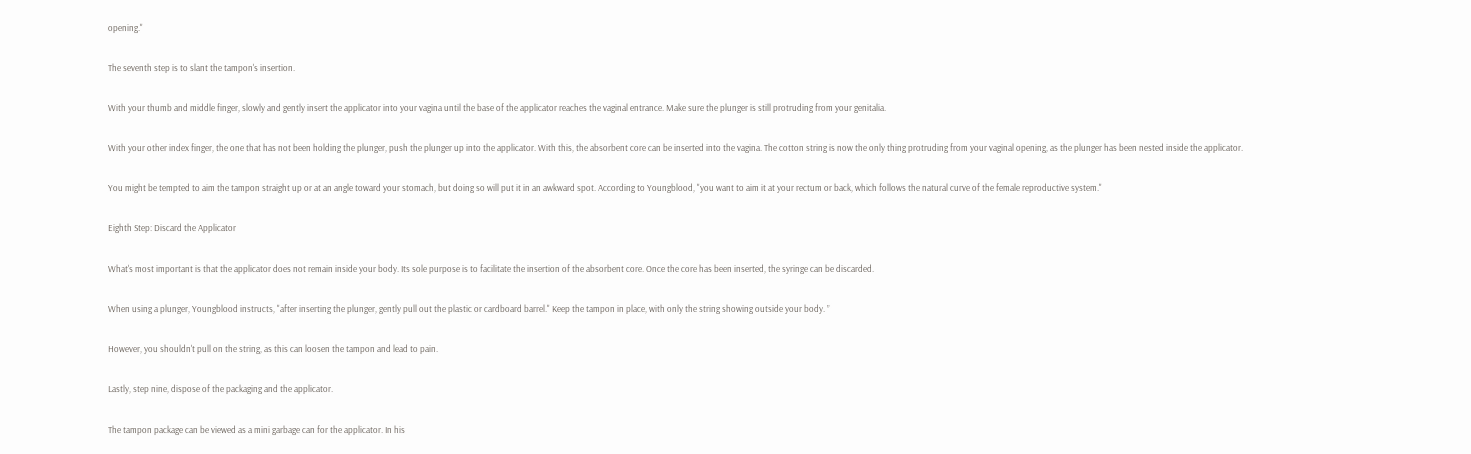opening."

The seventh step is to slant the tampon's insertion.

With your thumb and middle finger, slowly and gently insert the applicator into your vagina until the base of the applicator reaches the vaginal entrance. Make sure the plunger is still protruding from your genitalia.

With your other index finger, the one that has not been holding the plunger, push the plunger up into the applicator. With this, the absorbent core can be inserted into the vagina. The cotton string is now the only thing protruding from your vaginal opening, as the plunger has been nested inside the applicator.

You might be tempted to aim the tampon straight up or at an angle toward your stomach, but doing so will put it in an awkward spot. According to Youngblood, "you want to aim it at your rectum or back, which follows the natural curve of the female reproductive system."

Eighth Step: Discard the Applicator

What's most important is that the applicator does not remain inside your body. Its sole purpose is to facilitate the insertion of the absorbent core. Once the core has been inserted, the syringe can be discarded.

When using a plunger, Youngblood instructs, "after inserting the plunger, gently pull out the plastic or cardboard barrel." Keep the tampon in place, with only the string showing outside your body. ”

However, you shouldn't pull on the string, as this can loosen the tampon and lead to pain.

Lastly, step nine, dispose of the packaging and the applicator.

The tampon package can be viewed as a mini garbage can for the applicator. In his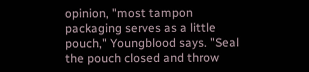opinion, "most tampon packaging serves as a little pouch," Youngblood says. "Seal the pouch closed and throw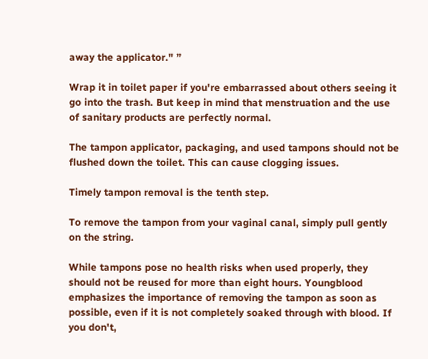away the applicator." ”

Wrap it in toilet paper if you're embarrassed about others seeing it go into the trash. But keep in mind that menstruation and the use of sanitary products are perfectly normal.

The tampon applicator, packaging, and used tampons should not be flushed down the toilet. This can cause clogging issues.

Timely tampon removal is the tenth step.

To remove the tampon from your vaginal canal, simply pull gently on the string.

While tampons pose no health risks when used properly, they should not be reused for more than eight hours. Youngblood emphasizes the importance of removing the tampon as soon as possible, even if it is not completely soaked through with blood. If you don't,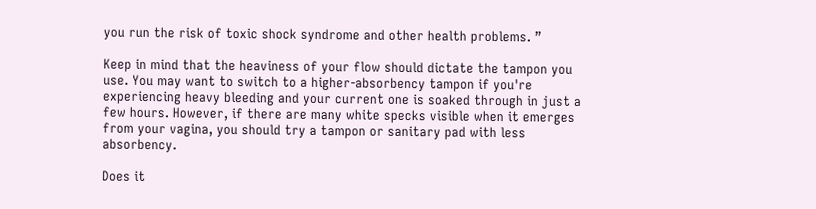you run the risk of toxic shock syndrome and other health problems. ”

Keep in mind that the heaviness of your flow should dictate the tampon you use. You may want to switch to a higher-absorbency tampon if you're experiencing heavy bleeding and your current one is soaked through in just a few hours. However, if there are many white specks visible when it emerges from your vagina, you should try a tampon or sanitary pad with less absorbency.

Does it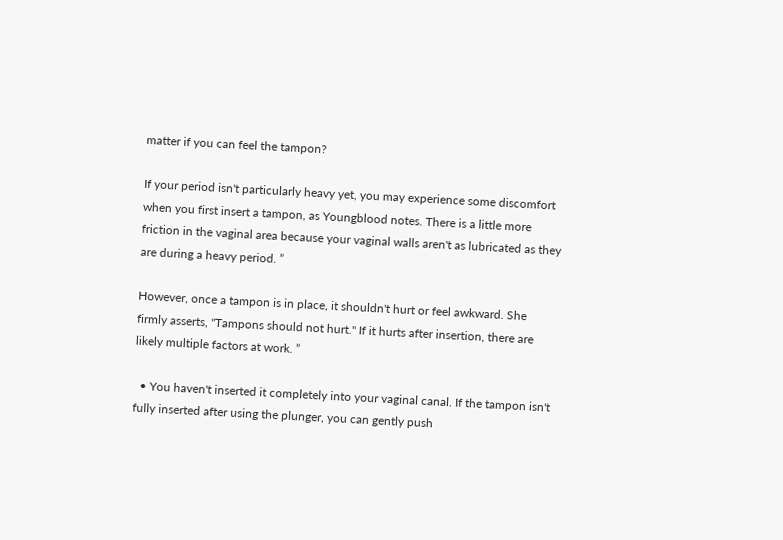matter if you can feel the tampon?

If your period isn't particularly heavy yet, you may experience some discomfort when you first insert a tampon, as Youngblood notes. There is a little more friction in the vaginal area because your vaginal walls aren't as lubricated as they are during a heavy period. ”

However, once a tampon is in place, it shouldn't hurt or feel awkward. She firmly asserts, "Tampons should not hurt." If it hurts after insertion, there are likely multiple factors at work. ”

  • You haven't inserted it completely into your vaginal canal. If the tampon isn't fully inserted after using the plunger, you can gently push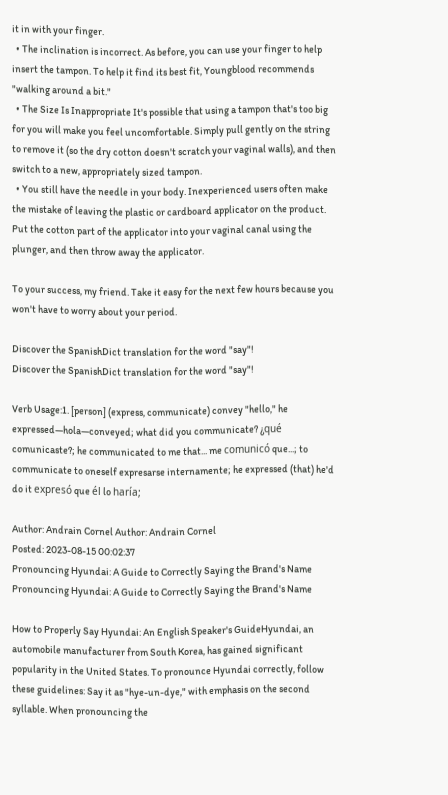it in with your finger.
  • The inclination is incorrect. As before, you can use your finger to help insert the tampon. To help it find its best fit, Youngblood recommends "walking around a bit."
  • The Size Is Inappropriate It's possible that using a tampon that's too big for you will make you feel uncomfortable. Simply pull gently on the string to remove it (so the dry cotton doesn't scratch your vaginal walls), and then switch to a new, appropriately sized tampon.
  • You still have the needle in your body. Inexperienced users often make the mistake of leaving the plastic or cardboard applicator on the product. Put the cotton part of the applicator into your vaginal canal using the plunger, and then throw away the applicator.

To your success, my friend. Take it easy for the next few hours because you won't have to worry about your period.

Discover the SpanishDict translation for the word "say"!
Discover the SpanishDict translation for the word "say"!

Verb Usage:1. [person] (express, communicate) convey "hello," he expressed—hola—conveyed; what did you communicate? ¿qué comunicaste?; he communicated to me that... me comunicó que...; to communicate to oneself expresarse internamente; he expressed (that) he'd do it expresó que él lo haría;

Author: Andrain Cornel Author: Andrain Cornel
Posted: 2023-08-15 00:02:37
Pronouncing Hyundai: A Guide to Correctly Saying the Brand's Name
Pronouncing Hyundai: A Guide to Correctly Saying the Brand's Name

How to Properly Say Hyundai: An English Speaker's GuideHyundai, an automobile manufacturer from South Korea, has gained significant popularity in the United States. To pronounce Hyundai correctly, follow these guidelines: Say it as "hye-un-dye," with emphasis on the second syllable. When pronouncing the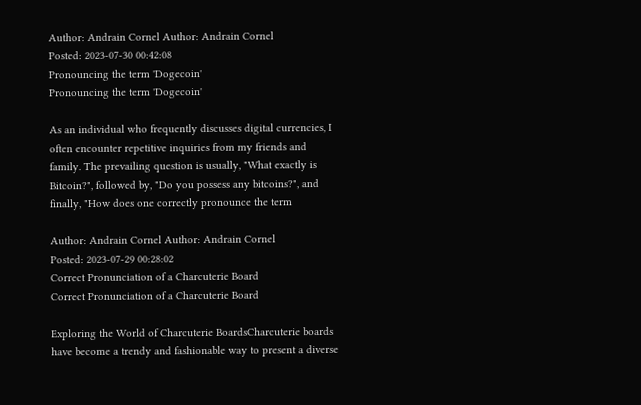Author: Andrain Cornel Author: Andrain Cornel
Posted: 2023-07-30 00:42:08
Pronouncing the term 'Dogecoin'
Pronouncing the term 'Dogecoin'

As an individual who frequently discusses digital currencies, I often encounter repetitive inquiries from my friends and family. The prevailing question is usually, "What exactly is Bitcoin?", followed by, "Do you possess any bitcoins?", and finally, "How does one correctly pronounce the term

Author: Andrain Cornel Author: Andrain Cornel
Posted: 2023-07-29 00:28:02
Correct Pronunciation of a Charcuterie Board
Correct Pronunciation of a Charcuterie Board

Exploring the World of Charcuterie BoardsCharcuterie boards have become a trendy and fashionable way to present a diverse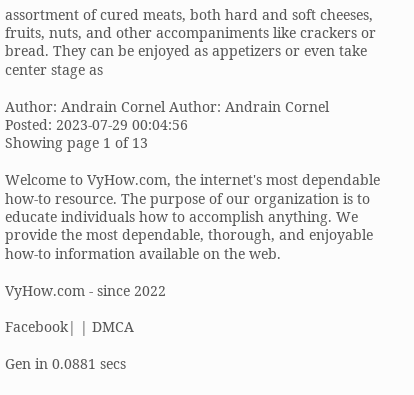assortment of cured meats, both hard and soft cheeses, fruits, nuts, and other accompaniments like crackers or bread. They can be enjoyed as appetizers or even take center stage as

Author: Andrain Cornel Author: Andrain Cornel
Posted: 2023-07-29 00:04:56
Showing page 1 of 13

Welcome to VyHow.com, the internet's most dependable how-to resource. The purpose of our organization is to educate individuals how to accomplish anything. We provide the most dependable, thorough, and enjoyable how-to information available on the web.

VyHow.com - since 2022

Facebook| | DMCA

Gen in 0.0881 secs